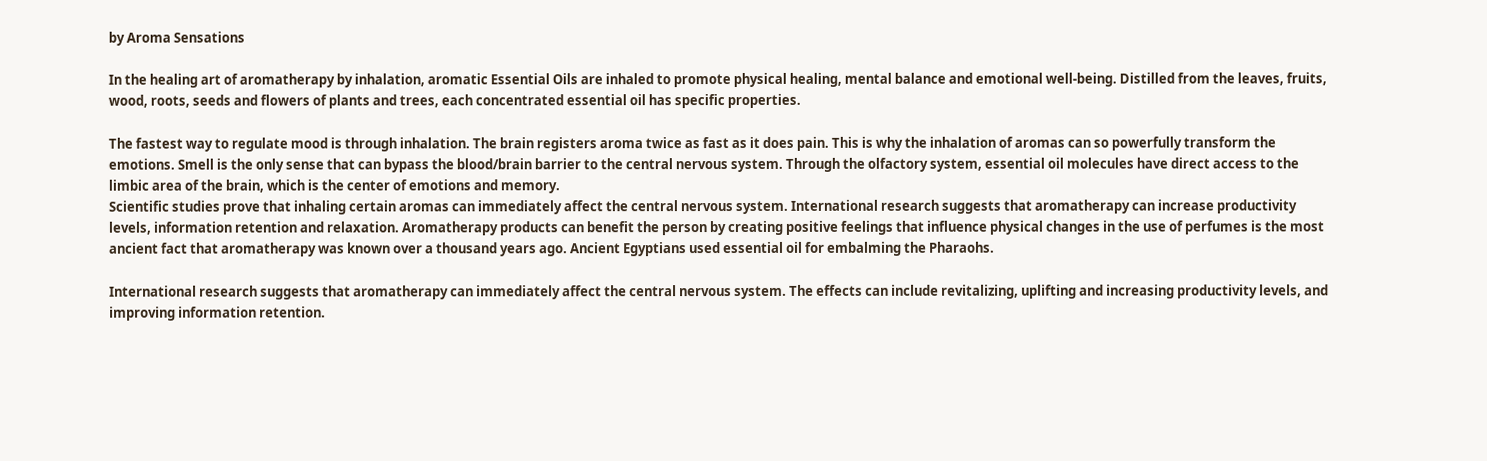by Aroma Sensations

In the healing art of aromatherapy by inhalation, aromatic Essential Oils are inhaled to promote physical healing, mental balance and emotional well-being. Distilled from the leaves, fruits, wood, roots, seeds and flowers of plants and trees, each concentrated essential oil has specific properties.

The fastest way to regulate mood is through inhalation. The brain registers aroma twice as fast as it does pain. This is why the inhalation of aromas can so powerfully transform the emotions. Smell is the only sense that can bypass the blood/brain barrier to the central nervous system. Through the olfactory system, essential oil molecules have direct access to the limbic area of the brain, which is the center of emotions and memory.
Scientific studies prove that inhaling certain aromas can immediately affect the central nervous system. International research suggests that aromatherapy can increase productivity levels, information retention and relaxation. Aromatherapy products can benefit the person by creating positive feelings that influence physical changes in the use of perfumes is the most ancient fact that aromatherapy was known over a thousand years ago. Ancient Egyptians used essential oil for embalming the Pharaohs.

International research suggests that aromatherapy can immediately affect the central nervous system. The effects can include revitalizing, uplifting and increasing productivity levels, and improving information retention.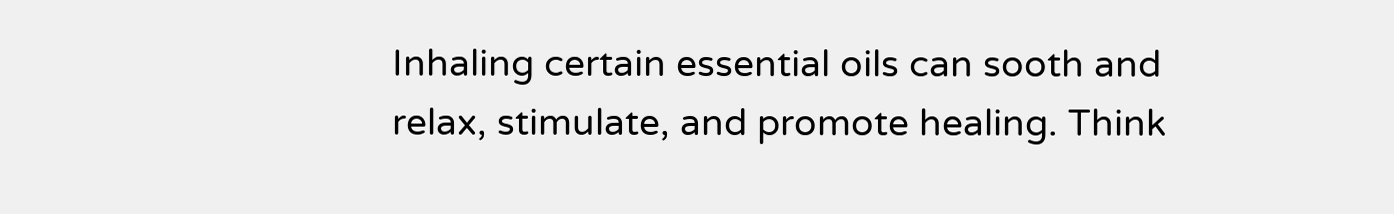Inhaling certain essential oils can sooth and relax, stimulate, and promote healing. Think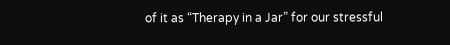of it as “Therapy in a Jar” for our stressful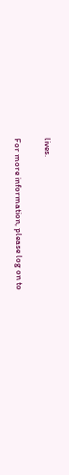lives.

For more information, please log on to